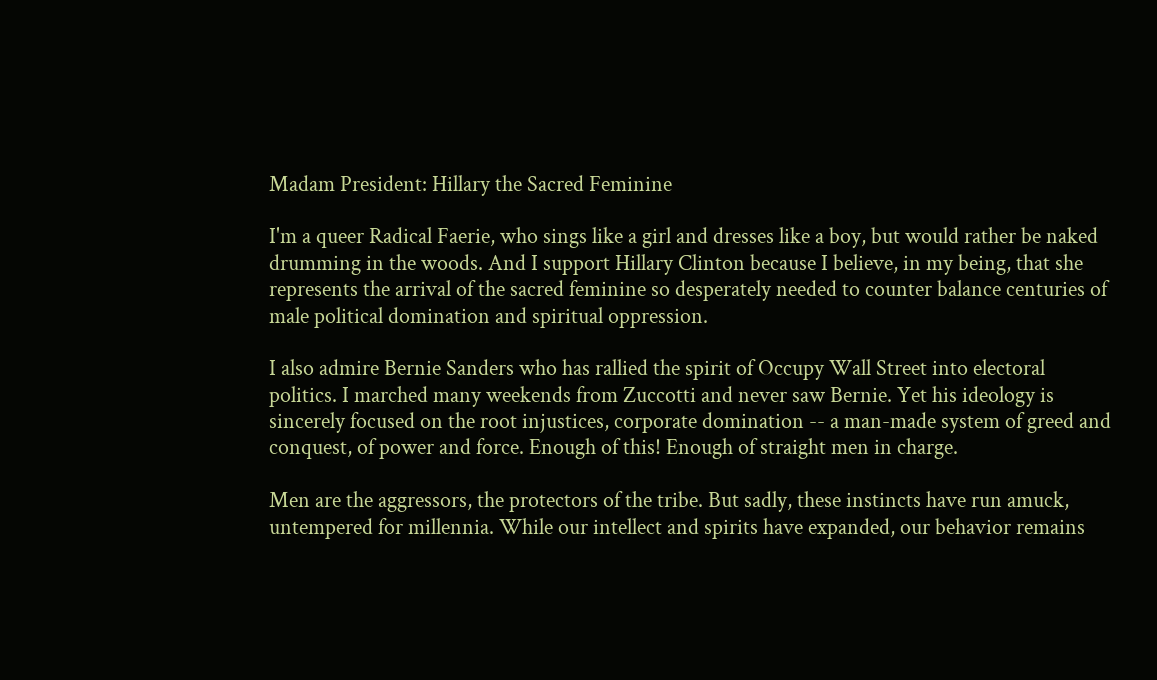Madam President: Hillary the Sacred Feminine

I'm a queer Radical Faerie, who sings like a girl and dresses like a boy, but would rather be naked drumming in the woods. And I support Hillary Clinton because I believe, in my being, that she represents the arrival of the sacred feminine so desperately needed to counter balance centuries of male political domination and spiritual oppression.

I also admire Bernie Sanders who has rallied the spirit of Occupy Wall Street into electoral politics. I marched many weekends from Zuccotti and never saw Bernie. Yet his ideology is sincerely focused on the root injustices, corporate domination -- a man-made system of greed and conquest, of power and force. Enough of this! Enough of straight men in charge.

Men are the aggressors, the protectors of the tribe. But sadly, these instincts have run amuck, untempered for millennia. While our intellect and spirits have expanded, our behavior remains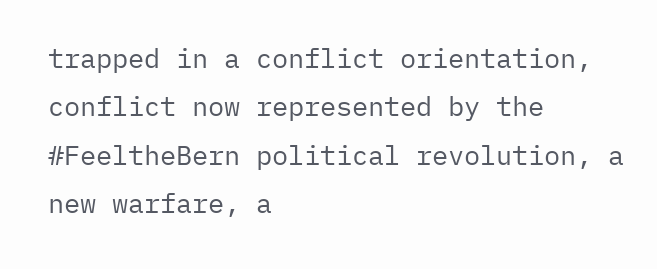trapped in a conflict orientation, conflict now represented by the #FeeltheBern political revolution, a new warfare, a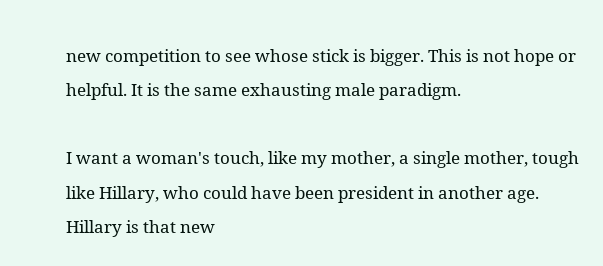new competition to see whose stick is bigger. This is not hope or helpful. It is the same exhausting male paradigm.

I want a woman's touch, like my mother, a single mother, tough like Hillary, who could have been president in another age. Hillary is that new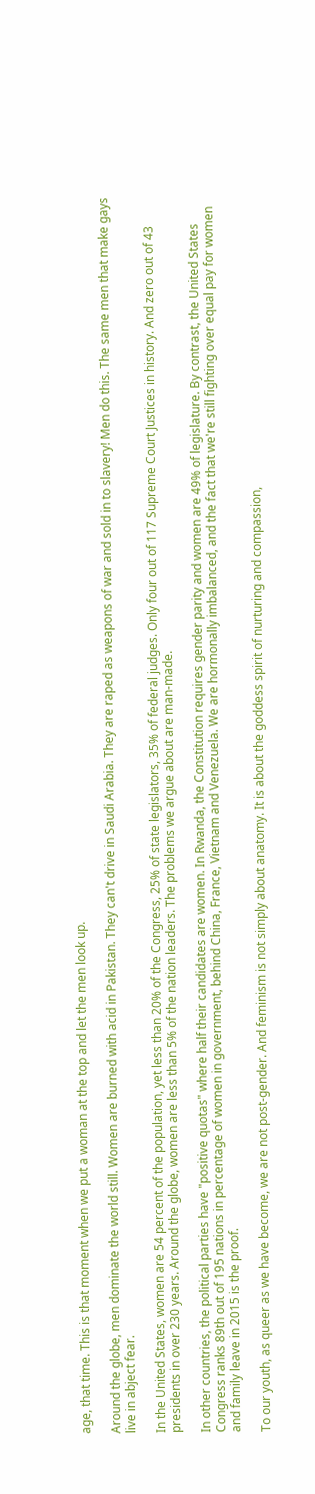age, that time. This is that moment when we put a woman at the top and let the men look up.

Around the globe, men dominate the world still. Women are burned with acid in Pakistan. They can't drive in Saudi Arabia. They are raped as weapons of war and sold in to slavery! Men do this. The same men that make gays live in abject fear.

In the United States, women are 54 percent of the population, yet less than 20% of the Congress, 25% of state legislators, 35% of federal judges. Only four out of 117 Supreme Court Justices in history. And zero out of 43 presidents in over 230 years. Around the globe, women are less than 5% of the nation leaders. The problems we argue about are man-made.

In other countries, the political parties have "positive quotas" where half their candidates are women. In Rwanda, the Constitution requires gender parity and women are 49% of legislature. By contrast, the United States Congress ranks 89th out of 195 nations in percentage of women in government, behind China, France, Vietnam and Venezuela. We are hormonally imbalanced, and the fact that we're still fighting over equal pay for women and family leave in 2015 is the proof.

To our youth, as queer as we have become, we are not post-gender. And feminism is not simply about anatomy. It is about the goddess spirit of nurturing and compassion,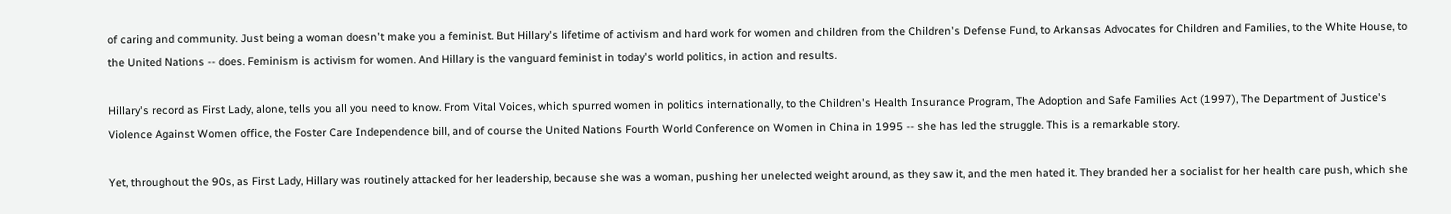of caring and community. Just being a woman doesn't make you a feminist. But Hillary's lifetime of activism and hard work for women and children from the Children's Defense Fund, to Arkansas Advocates for Children and Families, to the White House, to the United Nations -- does. Feminism is activism for women. And Hillary is the vanguard feminist in today's world politics, in action and results.

Hillary's record as First Lady, alone, tells you all you need to know. From Vital Voices, which spurred women in politics internationally, to the Children's Health Insurance Program, The Adoption and Safe Families Act (1997), The Department of Justice's Violence Against Women office, the Foster Care Independence bill, and of course the United Nations Fourth World Conference on Women in China in 1995 -- she has led the struggle. This is a remarkable story.

Yet, throughout the 90s, as First Lady, Hillary was routinely attacked for her leadership, because she was a woman, pushing her unelected weight around, as they saw it, and the men hated it. They branded her a socialist for her health care push, which she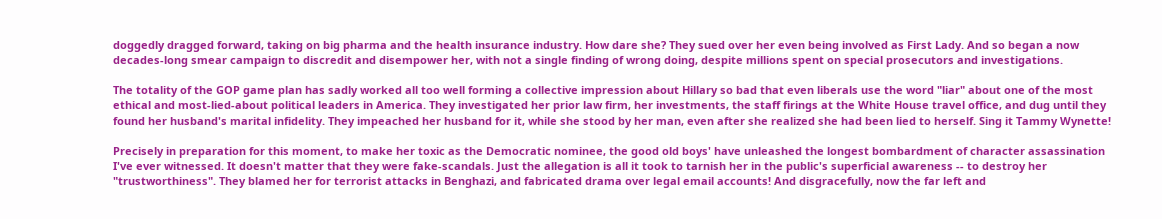doggedly dragged forward, taking on big pharma and the health insurance industry. How dare she? They sued over her even being involved as First Lady. And so began a now decades-long smear campaign to discredit and disempower her, with not a single finding of wrong doing, despite millions spent on special prosecutors and investigations.

The totality of the GOP game plan has sadly worked all too well forming a collective impression about Hillary so bad that even liberals use the word "liar" about one of the most ethical and most-lied-about political leaders in America. They investigated her prior law firm, her investments, the staff firings at the White House travel office, and dug until they found her husband's marital infidelity. They impeached her husband for it, while she stood by her man, even after she realized she had been lied to herself. Sing it Tammy Wynette!

Precisely in preparation for this moment, to make her toxic as the Democratic nominee, the good old boys' have unleashed the longest bombardment of character assassination I've ever witnessed. It doesn't matter that they were fake-scandals. Just the allegation is all it took to tarnish her in the public's superficial awareness -- to destroy her "trustworthiness". They blamed her for terrorist attacks in Benghazi, and fabricated drama over legal email accounts! And disgracefully, now the far left and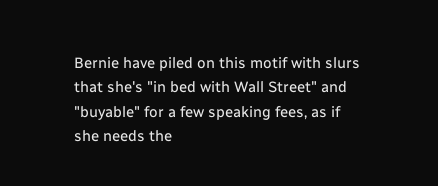Bernie have piled on this motif with slurs that she's "in bed with Wall Street" and "buyable" for a few speaking fees, as if she needs the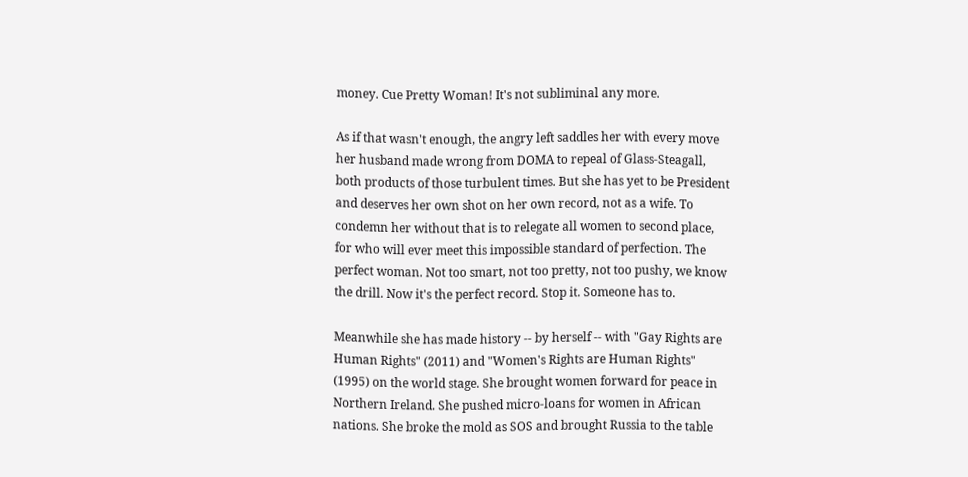money. Cue Pretty Woman! It's not subliminal any more.

As if that wasn't enough, the angry left saddles her with every move her husband made wrong from DOMA to repeal of Glass-Steagall, both products of those turbulent times. But she has yet to be President and deserves her own shot on her own record, not as a wife. To condemn her without that is to relegate all women to second place, for who will ever meet this impossible standard of perfection. The perfect woman. Not too smart, not too pretty, not too pushy, we know the drill. Now it's the perfect record. Stop it. Someone has to.

Meanwhile she has made history -- by herself -- with "Gay Rights are Human Rights" (2011) and "Women's Rights are Human Rights" (1995) on the world stage. She brought women forward for peace in Northern Ireland. She pushed micro-loans for women in African nations. She broke the mold as SOS and brought Russia to the table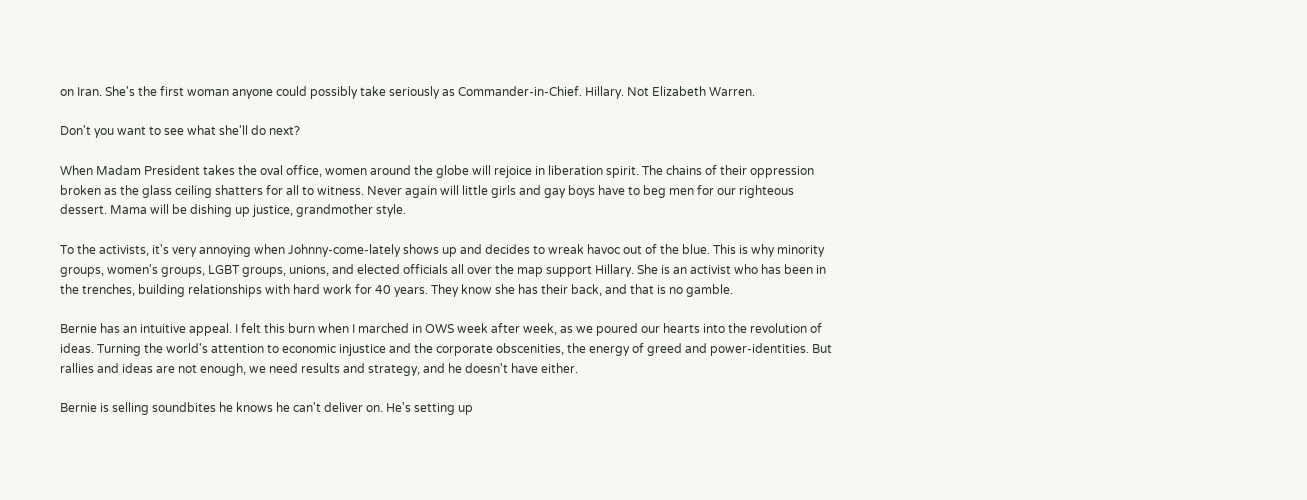on Iran. She's the first woman anyone could possibly take seriously as Commander-in-Chief. Hillary. Not Elizabeth Warren.

Don't you want to see what she'll do next?

When Madam President takes the oval office, women around the globe will rejoice in liberation spirit. The chains of their oppression broken as the glass ceiling shatters for all to witness. Never again will little girls and gay boys have to beg men for our righteous dessert. Mama will be dishing up justice, grandmother style.

To the activists, it's very annoying when Johnny-come-lately shows up and decides to wreak havoc out of the blue. This is why minority groups, women's groups, LGBT groups, unions, and elected officials all over the map support Hillary. She is an activist who has been in the trenches, building relationships with hard work for 40 years. They know she has their back, and that is no gamble.

Bernie has an intuitive appeal. I felt this burn when I marched in OWS week after week, as we poured our hearts into the revolution of ideas. Turning the world's attention to economic injustice and the corporate obscenities, the energy of greed and power-identities. But rallies and ideas are not enough, we need results and strategy, and he doesn't have either.

Bernie is selling soundbites he knows he can't deliver on. He's setting up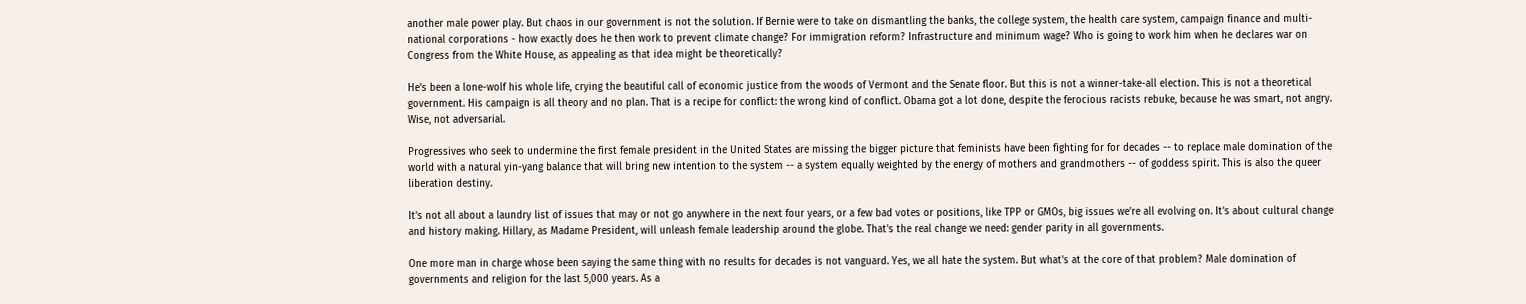another male power play. But chaos in our government is not the solution. If Bernie were to take on dismantling the banks, the college system, the health care system, campaign finance and multi-national corporations - how exactly does he then work to prevent climate change? For immigration reform? Infrastructure and minimum wage? Who is going to work him when he declares war on Congress from the White House, as appealing as that idea might be theoretically?

He's been a lone-wolf his whole life, crying the beautiful call of economic justice from the woods of Vermont and the Senate floor. But this is not a winner-take-all election. This is not a theoretical government. His campaign is all theory and no plan. That is a recipe for conflict: the wrong kind of conflict. Obama got a lot done, despite the ferocious racists rebuke, because he was smart, not angry. Wise, not adversarial.

Progressives who seek to undermine the first female president in the United States are missing the bigger picture that feminists have been fighting for for decades -- to replace male domination of the world with a natural yin-yang balance that will bring new intention to the system -- a system equally weighted by the energy of mothers and grandmothers -- of goddess spirit. This is also the queer liberation destiny.

It's not all about a laundry list of issues that may or not go anywhere in the next four years, or a few bad votes or positions, like TPP or GMOs, big issues we're all evolving on. It's about cultural change and history making. Hillary, as Madame President, will unleash female leadership around the globe. That's the real change we need: gender parity in all governments.

One more man in charge whose been saying the same thing with no results for decades is not vanguard. Yes, we all hate the system. But what's at the core of that problem? Male domination of governments and religion for the last 5,000 years. As a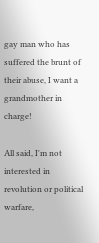gay man who has suffered the brunt of their abuse, I want a grandmother in charge!

All said, I'm not interested in revolution or political warfare,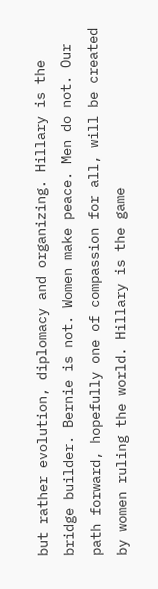but rather evolution, diplomacy and organizing. Hillary is the bridge builder. Bernie is not. Women make peace. Men do not. Our path forward, hopefully one of compassion for all, will be created by women ruling the world. Hillary is the game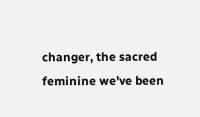changer, the sacred feminine we've been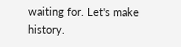waiting for. Let's make history.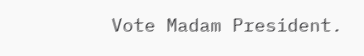Vote Madam President.